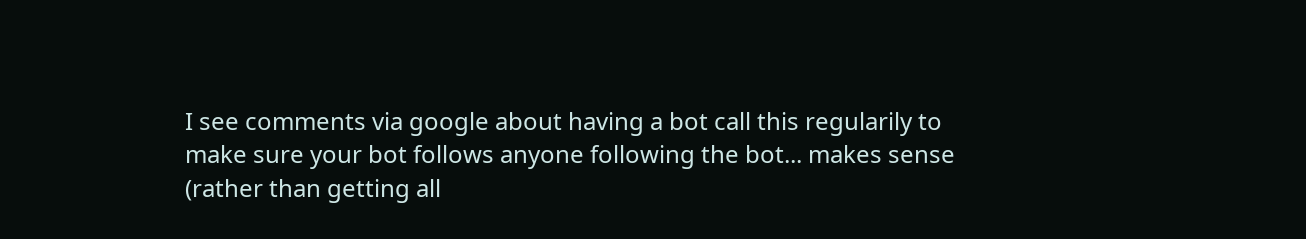I see comments via google about having a bot call this regularily to
make sure your bot follows anyone following the bot... makes sense
(rather than getting all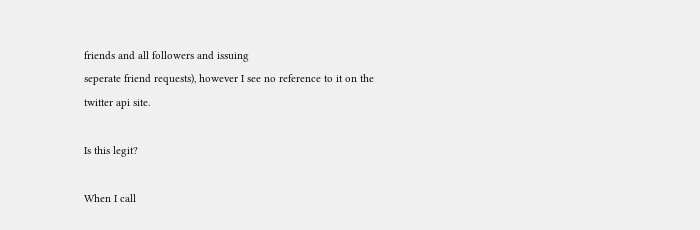friends and all followers and issuing
seperate friend requests), however I see no reference to it on the
twitter api site.

Is this legit?

When I call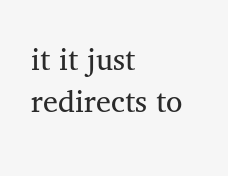it it just redirects to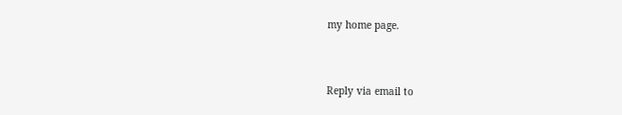my home page.


Reply via email to